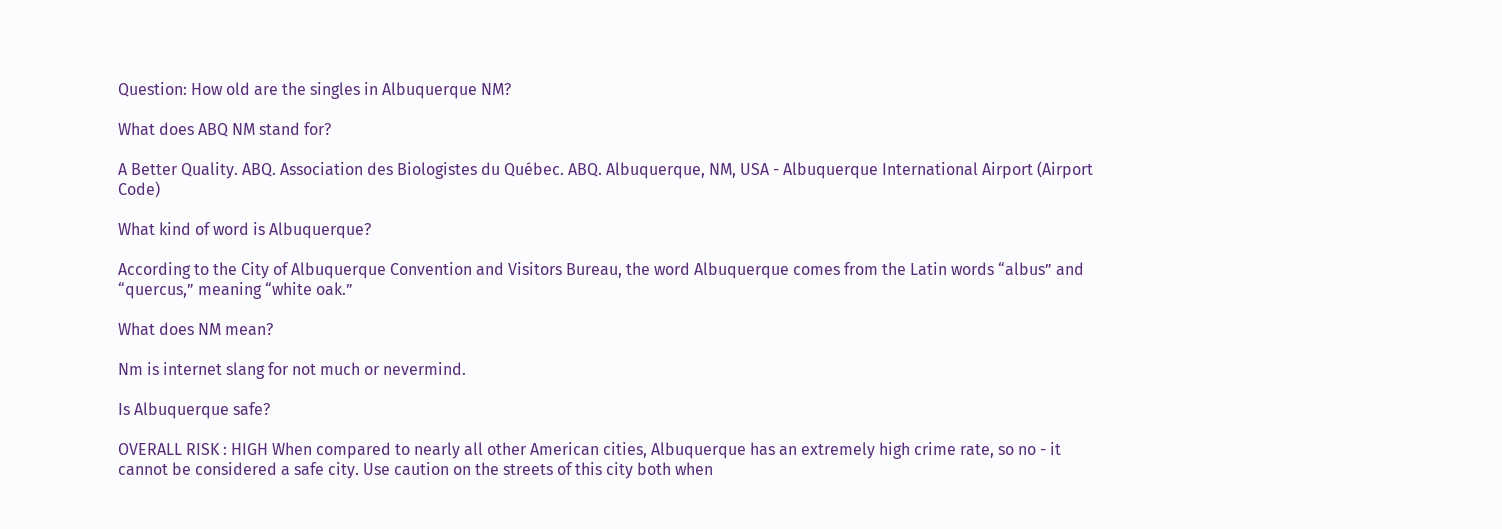Question: How old are the singles in Albuquerque NM?

What does ABQ NM stand for?

A Better Quality. ABQ. Association des Biologistes du Québec. ABQ. Albuquerque, NM, USA - Albuquerque International Airport (Airport Code)

What kind of word is Albuquerque?

According to the City of Albuquerque Convention and Visitors Bureau, the word Albuquerque comes from the Latin words “albus” and “quercus,” meaning “white oak.”

What does NM mean?

Nm is internet slang for not much or nevermind.

Is Albuquerque safe?

OVERALL RISK : HIGH When compared to nearly all other American cities, Albuquerque has an extremely high crime rate, so no - it cannot be considered a safe city. Use caution on the streets of this city both when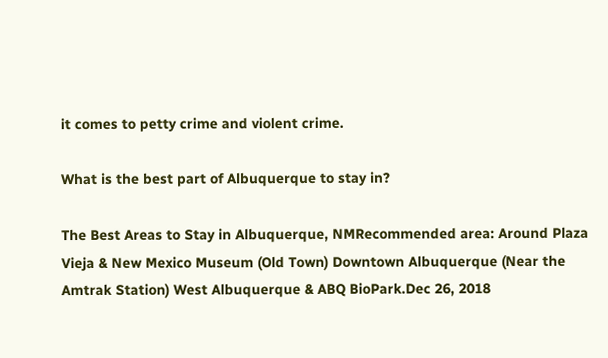it comes to petty crime and violent crime.

What is the best part of Albuquerque to stay in?

The Best Areas to Stay in Albuquerque, NMRecommended area: Around Plaza Vieja & New Mexico Museum (Old Town) Downtown Albuquerque (Near the Amtrak Station) West Albuquerque & ABQ BioPark.Dec 26, 2018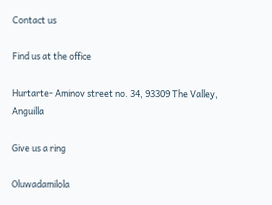Contact us

Find us at the office

Hurtarte- Aminov street no. 34, 93309 The Valley, Anguilla

Give us a ring

Oluwadamilola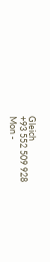Gleich
+93 552 509 928
Mon -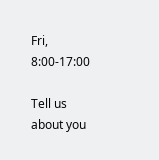Fri, 8:00-17:00

Tell us about you